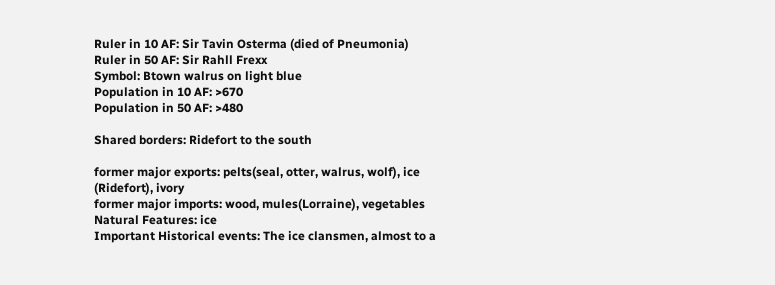Ruler in 10 AF: Sir Tavin Osterma (died of Pneumonia)
Ruler in 50 AF: Sir Rahll Frexx
Symbol: Btown walrus on light blue
Population in 10 AF: >670
Population in 50 AF: >480

Shared borders: Ridefort to the south

former major exports: pelts(seal, otter, walrus, wolf), ice (Ridefort), ivory
former major imports: wood, mules(Lorraine), vegetables
Natural Features: ice
Important Historical events: The ice clansmen, almost to a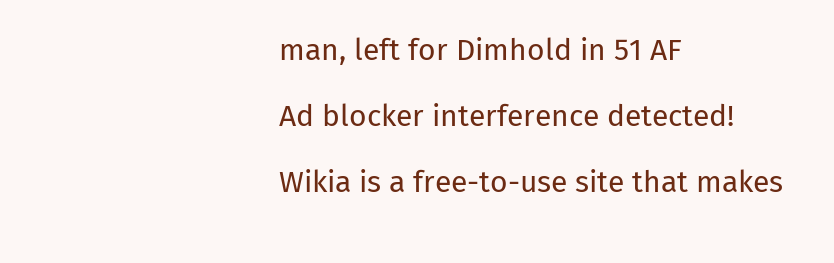man, left for Dimhold in 51 AF

Ad blocker interference detected!

Wikia is a free-to-use site that makes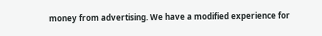money from advertising. We have a modified experience for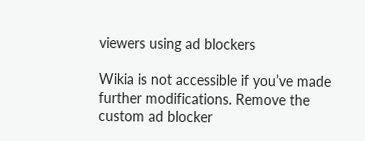viewers using ad blockers

Wikia is not accessible if you’ve made further modifications. Remove the custom ad blocker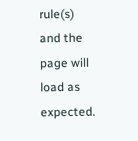rule(s) and the page will load as expected.